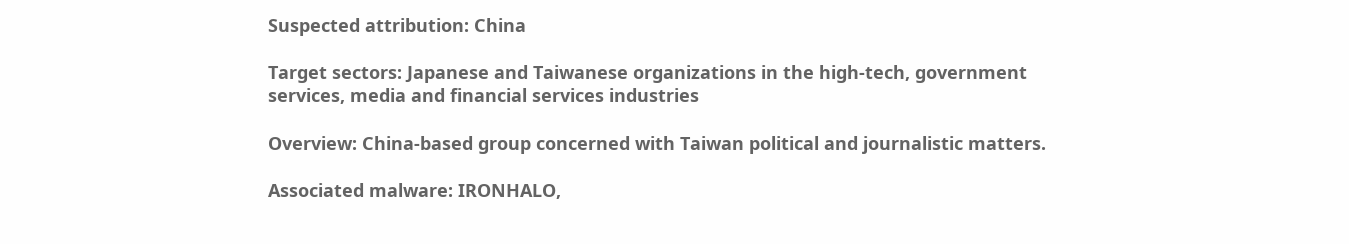Suspected attribution: China

Target sectors: Japanese and Taiwanese organizations in the high-tech, government services, media and financial services industries

Overview: China-based group concerned with Taiwan political and journalistic matters.

Associated malware: IRONHALO,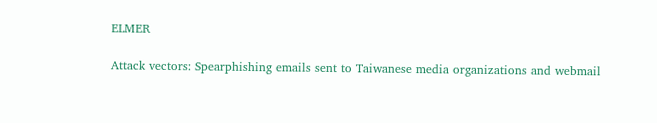ELMER

Attack vectors: Spearphishing emails sent to Taiwanese media organizations and webmail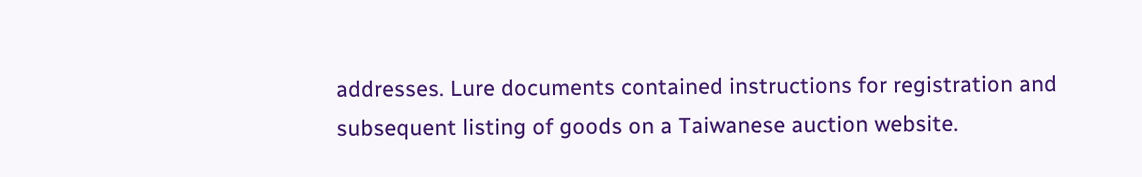addresses. Lure documents contained instructions for registration and subsequent listing of goods on a Taiwanese auction website.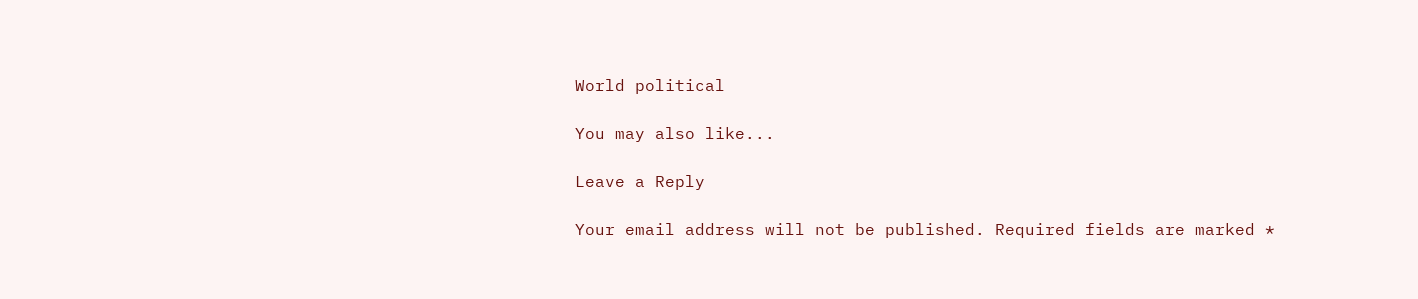World political

You may also like...

Leave a Reply

Your email address will not be published. Required fields are marked *